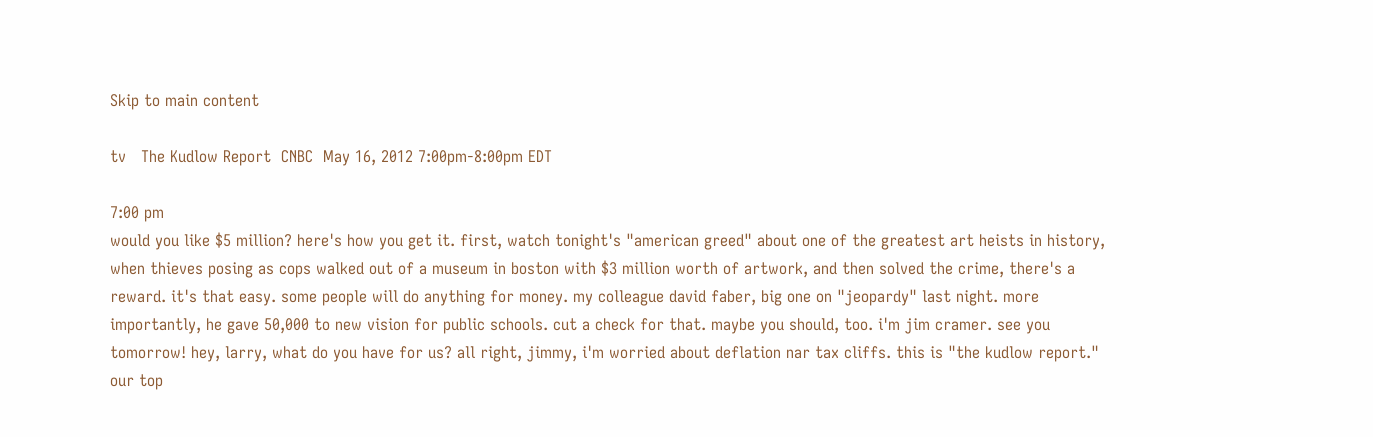Skip to main content

tv   The Kudlow Report  CNBC  May 16, 2012 7:00pm-8:00pm EDT

7:00 pm
would you like $5 million? here's how you get it. first, watch tonight's "american greed" about one of the greatest art heists in history, when thieves posing as cops walked out of a museum in boston with $3 million worth of artwork, and then solved the crime, there's a reward. it's that easy. some people will do anything for money. my colleague david faber, big one on "jeopardy" last night. more importantly, he gave 50,000 to new vision for public schools. cut a check for that. maybe you should, too. i'm jim cramer. see you tomorrow! hey, larry, what do you have for us? all right, jimmy, i'm worried about deflation nar tax cliffs. this is "the kudlow report." our top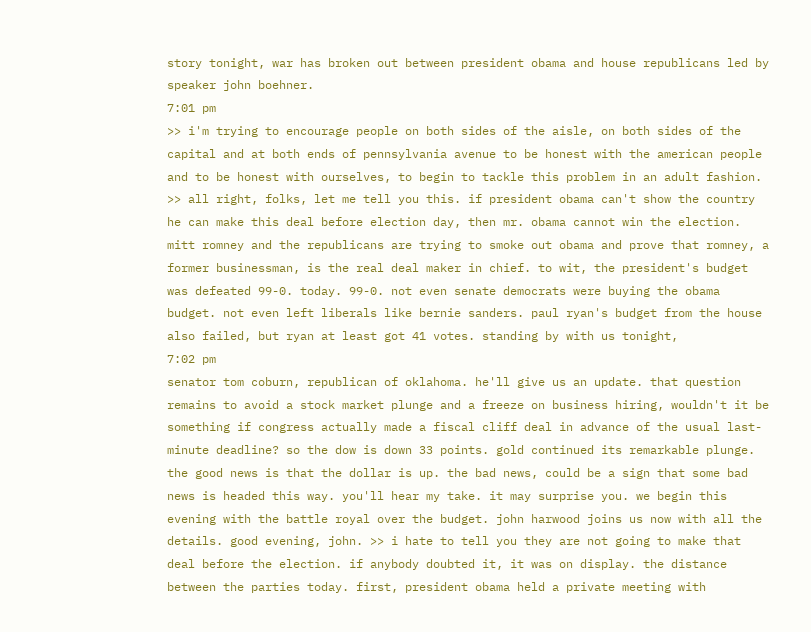story tonight, war has broken out between president obama and house republicans led by speaker john boehner.
7:01 pm
>> i'm trying to encourage people on both sides of the aisle, on both sides of the capital and at both ends of pennsylvania avenue to be honest with the american people and to be honest with ourselves, to begin to tackle this problem in an adult fashion. >> all right, folks, let me tell you this. if president obama can't show the country he can make this deal before election day, then mr. obama cannot win the election. mitt romney and the republicans are trying to smoke out obama and prove that romney, a former businessman, is the real deal maker in chief. to wit, the president's budget was defeated 99-0. today. 99-0. not even senate democrats were buying the obama budget. not even left liberals like bernie sanders. paul ryan's budget from the house also failed, but ryan at least got 41 votes. standing by with us tonight,
7:02 pm
senator tom coburn, republican of oklahoma. he'll give us an update. that question remains to avoid a stock market plunge and a freeze on business hiring, wouldn't it be something if congress actually made a fiscal cliff deal in advance of the usual last-minute deadline? so the dow is down 33 points. gold continued its remarkable plunge. the good news is that the dollar is up. the bad news, could be a sign that some bad news is headed this way. you'll hear my take. it may surprise you. we begin this evening with the battle royal over the budget. john harwood joins us now with all the details. good evening, john. >> i hate to tell you they are not going to make that deal before the election. if anybody doubted it, it was on display. the distance between the parties today. first, president obama held a private meeting with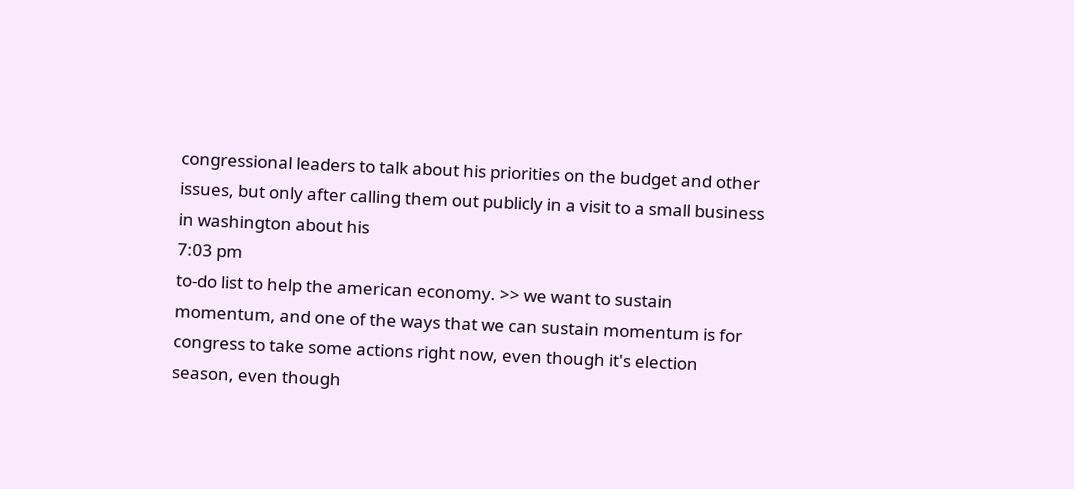congressional leaders to talk about his priorities on the budget and other issues, but only after calling them out publicly in a visit to a small business in washington about his
7:03 pm
to-do list to help the american economy. >> we want to sustain momentum, and one of the ways that we can sustain momentum is for congress to take some actions right now, even though it's election season, even though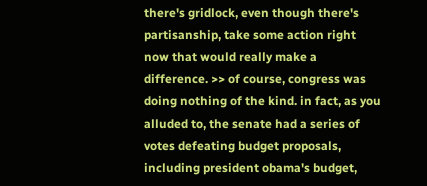there's gridlock, even though there's partisanship, take some action right now that would really make a difference. >> of course, congress was doing nothing of the kind. in fact, as you alluded to, the senate had a series of votes defeating budget proposals, including president obama's budget,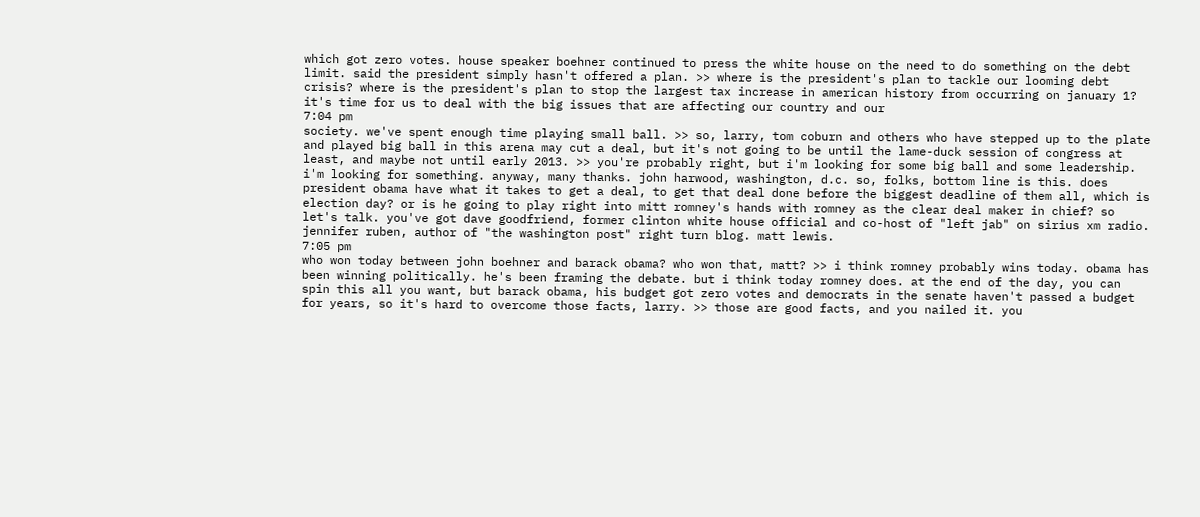which got zero votes. house speaker boehner continued to press the white house on the need to do something on the debt limit. said the president simply hasn't offered a plan. >> where is the president's plan to tackle our looming debt crisis? where is the president's plan to stop the largest tax increase in american history from occurring on january 1? it's time for us to deal with the big issues that are affecting our country and our
7:04 pm
society. we've spent enough time playing small ball. >> so, larry, tom coburn and others who have stepped up to the plate and played big ball in this arena may cut a deal, but it's not going to be until the lame-duck session of congress at least, and maybe not until early 2013. >> you're probably right, but i'm looking for some big ball and some leadership. i'm looking for something. anyway, many thanks. john harwood, washington, d.c. so, folks, bottom line is this. does president obama have what it takes to get a deal, to get that deal done before the biggest deadline of them all, which is election day? or is he going to play right into mitt romney's hands with romney as the clear deal maker in chief? so let's talk. you've got dave goodfriend, former clinton white house official and co-host of "left jab" on sirius xm radio. jennifer ruben, author of "the washington post" right turn blog. matt lewis.
7:05 pm
who won today between john boehner and barack obama? who won that, matt? >> i think romney probably wins today. obama has been winning politically. he's been framing the debate. but i think today romney does. at the end of the day, you can spin this all you want, but barack obama, his budget got zero votes and democrats in the senate haven't passed a budget for years, so it's hard to overcome those facts, larry. >> those are good facts, and you nailed it. you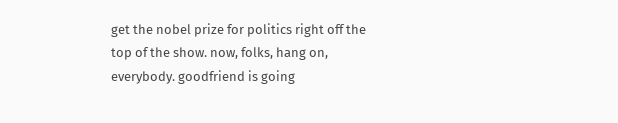get the nobel prize for politics right off the top of the show. now, folks, hang on, everybody. goodfriend is going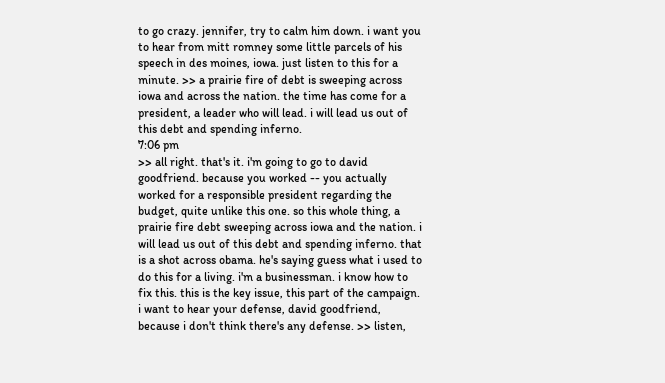to go crazy. jennifer, try to calm him down. i want you to hear from mitt romney some little parcels of his speech in des moines, iowa. just listen to this for a minute. >> a prairie fire of debt is sweeping across iowa and across the nation. the time has come for a president, a leader who will lead. i will lead us out of this debt and spending inferno.
7:06 pm
>> all right. that's it. i'm going to go to david goodfriend. because you worked -- you actually worked for a responsible president regarding the budget, quite unlike this one. so this whole thing, a prairie fire debt sweeping across iowa and the nation. i will lead us out of this debt and spending inferno. that is a shot across obama. he's saying guess what i used to do this for a living. i'm a businessman. i know how to fix this. this is the key issue, this part of the campaign. i want to hear your defense, david goodfriend, because i don't think there's any defense. >> listen,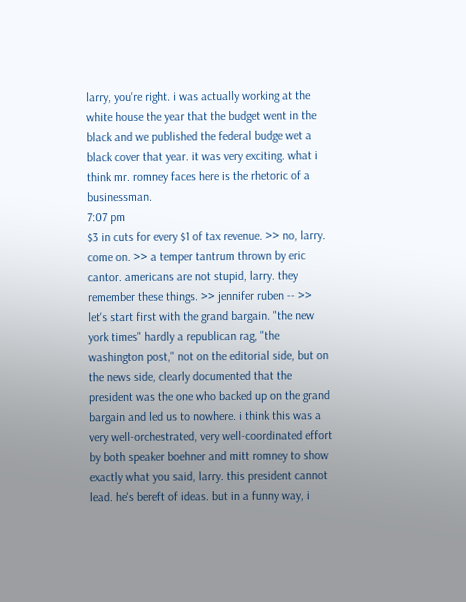larry, you're right. i was actually working at the white house the year that the budget went in the black and we published the federal budge wet a black cover that year. it was very exciting. what i think mr. romney faces here is the rhetoric of a businessman.
7:07 pm
$3 in cuts for every $1 of tax revenue. >> no, larry. come on. >> a temper tantrum thrown by eric cantor. americans are not stupid, larry. they remember these things. >> jennifer ruben -- >> let's start first with the grand bargain. "the new york times" hardly a republican rag, "the washington post," not on the editorial side, but on the news side, clearly documented that the president was the one who backed up on the grand bargain and led us to nowhere. i think this was a very well-orchestrated, very well-coordinated effort by both speaker boehner and mitt romney to show exactly what you said, larry. this president cannot lead. he's bereft of ideas. but in a funny way, i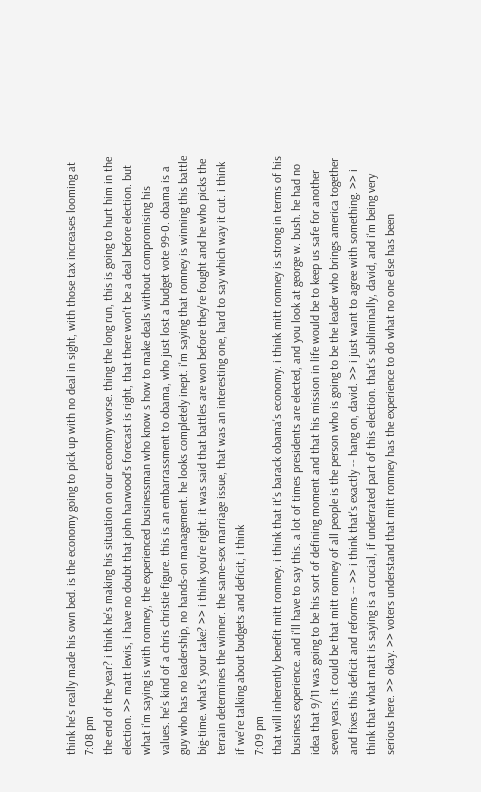think he's really made his own bed. is the economy going to pick up with no deal in sight, with those tax increases looming at
7:08 pm
the end of the year? i think he's making his situation on our economy worse. thing the long run, this is going to hurt him in the election. >> matt lewis, i have no doubt that john harwood's forecast is right, that there won't be a deal before election. but what i'm saying is with romney, the experienced businessman who know s how to make deals without compromising his values. he's kind of a chris christie figure. this is an embarrassment to obama, who just lost a budget vote 99-0. obama is a guy who has no leadership, no hands-on management. he looks completely inept. i'm saying that romney is winning this battle big-time. what's your take? >> i think you're right. it was said that battles are won before they're fought and he who picks the terrain determines the winner. the same-sex marriage issue, that was an interesting one, hard to say which way it cut. i think if we're talking about budgets and deficit, i think
7:09 pm
that will inherently benefit mitt romney. i think that it's barack obama's economy. i think mitt romney is strong in terms of his business experience. and i'll have to say this. a lot of times presidents are elected, and you look at george w. bush. he had no idea that 9/11 was going to be his sort of defining moment and that his mission in life would be to keep us safe for another seven years. it could be that mitt romney of all people is the person who is going to be the leader who brings america together and fixes this deficit and reforms -- >> i think that's exactly -- hang on, david. >> i just want to agree with something. >> i think that what matt is saying is a crucial, if underrated part of this election. that's subliminally, david, and i'm being very serious here. >> okay. >> voters understand that mitt romney has the experience to do what no one else has been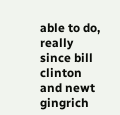able to do, really since bill clinton and newt gingrich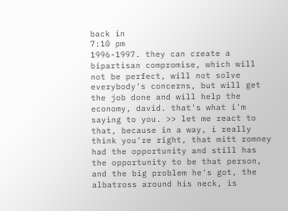back in
7:10 pm
1996-1997. they can create a bipartisan compromise, which will not be perfect, will not solve everybody's concerns, but will get the job done and will help the economy, david. that's what i'm saying to you. >> let me react to that, because in a way, i really think you're right, that mitt romney had the opportunity and still has the opportunity to be that person, and the big problem he's got, the albatross around his neck, is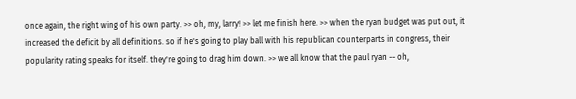once again, the right wing of his own party. >> oh, my, larry! >> let me finish here. >> when the ryan budget was put out, it increased the deficit by all definitions. so if he's going to play ball with his republican counterparts in congress, their popularity rating speaks for itself. they're going to drag him down. >> we all know that the paul ryan -- oh,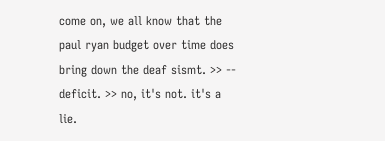come on, we all know that the paul ryan budget over time does bring down the deaf sismt. >> -- deficit. >> no, it's not. it's a lie.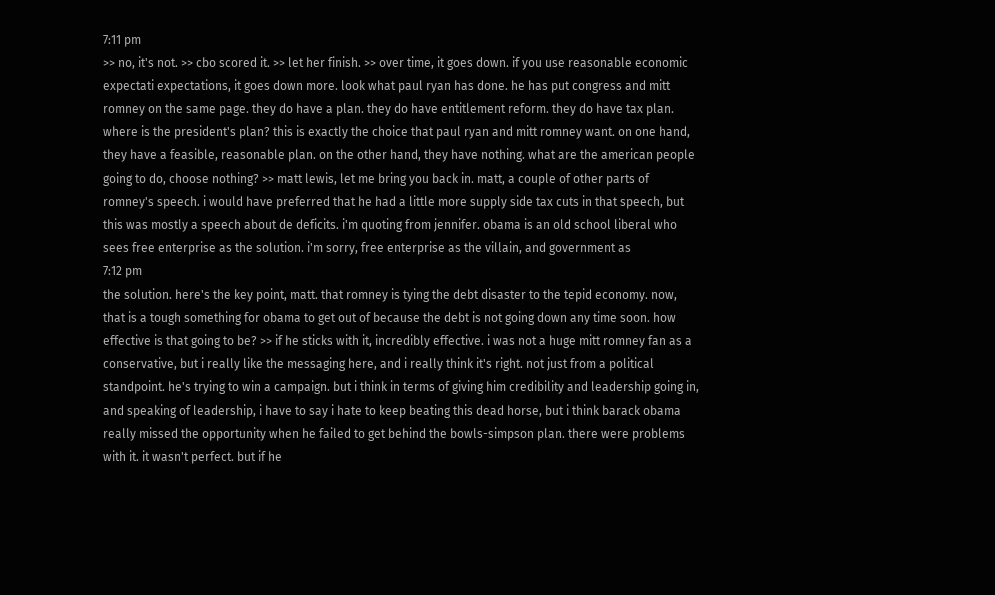7:11 pm
>> no, it's not. >> cbo scored it. >> let her finish. >> over time, it goes down. if you use reasonable economic expectati expectations, it goes down more. look what paul ryan has done. he has put congress and mitt romney on the same page. they do have a plan. they do have entitlement reform. they do have tax plan. where is the president's plan? this is exactly the choice that paul ryan and mitt romney want. on one hand, they have a feasible, reasonable plan. on the other hand, they have nothing. what are the american people going to do, choose nothing? >> matt lewis, let me bring you back in. matt, a couple of other parts of romney's speech. i would have preferred that he had a little more supply side tax cuts in that speech, but this was mostly a speech about de deficits. i'm quoting from jennifer. obama is an old school liberal who sees free enterprise as the solution. i'm sorry, free enterprise as the villain, and government as
7:12 pm
the solution. here's the key point, matt. that romney is tying the debt disaster to the tepid economy. now, that is a tough something for obama to get out of because the debt is not going down any time soon. how effective is that going to be? >> if he sticks with it, incredibly effective. i was not a huge mitt romney fan as a conservative, but i really like the messaging here, and i really think it's right. not just from a political standpoint. he's trying to win a campaign. but i think in terms of giving him credibility and leadership going in, and speaking of leadership, i have to say i hate to keep beating this dead horse, but i think barack obama really missed the opportunity when he failed to get behind the bowls-simpson plan. there were problems with it. it wasn't perfect. but if he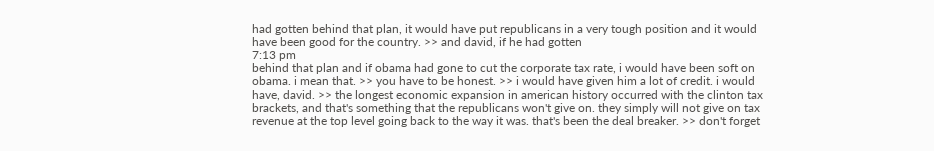had gotten behind that plan, it would have put republicans in a very tough position and it would have been good for the country. >> and david, if he had gotten
7:13 pm
behind that plan and if obama had gone to cut the corporate tax rate, i would have been soft on obama. i mean that. >> you have to be honest. >> i would have given him a lot of credit. i would have, david. >> the longest economic expansion in american history occurred with the clinton tax brackets, and that's something that the republicans won't give on. they simply will not give on tax revenue at the top level going back to the way it was. that's been the deal breaker. >> don't forget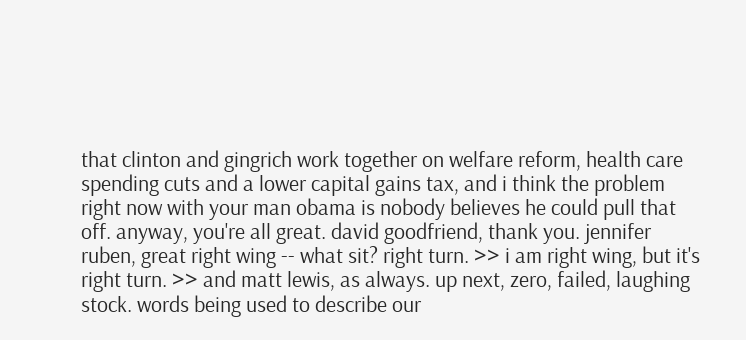that clinton and gingrich work together on welfare reform, health care spending cuts and a lower capital gains tax, and i think the problem right now with your man obama is nobody believes he could pull that off. anyway, you're all great. david goodfriend, thank you. jennifer ruben, great right wing -- what sit? right turn. >> i am right wing, but it's right turn. >> and matt lewis, as always. up next, zero, failed, laughing stock. words being used to describe our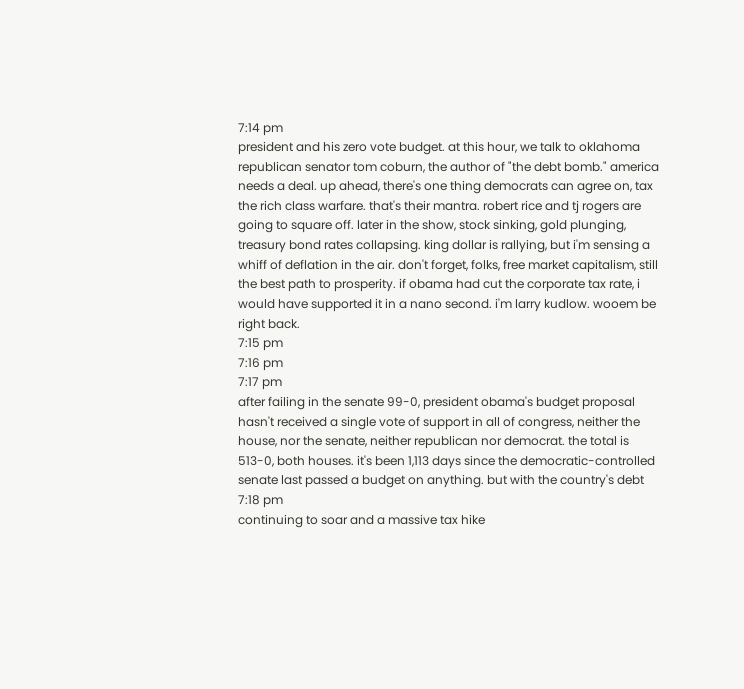7:14 pm
president and his zero vote budget. at this hour, we talk to oklahoma republican senator tom coburn, the author of "the debt bomb." america needs a deal. up ahead, there's one thing democrats can agree on, tax the rich class warfare. that's their mantra. robert rice and tj rogers are going to square off. later in the show, stock sinking, gold plunging, treasury bond rates collapsing. king dollar is rallying, but i'm sensing a whiff of deflation in the air. don't forget, folks, free market capitalism, still the best path to prosperity. if obama had cut the corporate tax rate, i would have supported it in a nano second. i'm larry kudlow. wooem be right back.
7:15 pm
7:16 pm
7:17 pm
after failing in the senate 99-0, president obama's budget proposal hasn't received a single vote of support in all of congress, neither the house, nor the senate, neither republican nor democrat. the total is 513-0, both houses. it's been 1,113 days since the democratic-controlled senate last passed a budget on anything. but with the country's debt
7:18 pm
continuing to soar and a massive tax hike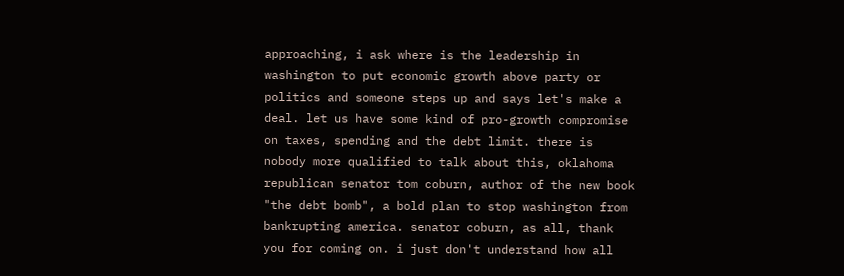approaching, i ask where is the leadership in washington to put economic growth above party or politics and someone steps up and says let's make a deal. let us have some kind of pro-growth compromise on taxes, spending and the debt limit. there is nobody more qualified to talk about this, oklahoma republican senator tom coburn, author of the new book "the debt bomb", a bold plan to stop washington from bankrupting america. senator coburn, as all, thank you for coming on. i just don't understand how all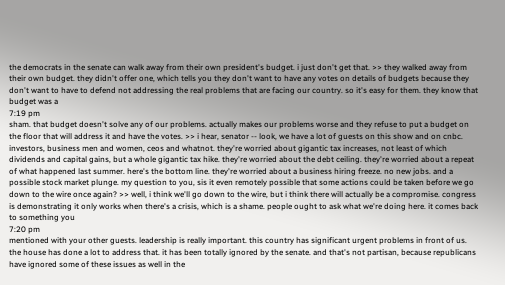the democrats in the senate can walk away from their own president's budget. i just don't get that. >> they walked away from their own budget. they didn't offer one, which tells you they don't want to have any votes on details of budgets because they don't want to have to defend not addressing the real problems that are facing our country. so it's easy for them. they know that budget was a
7:19 pm
sham. that budget doesn't solve any of our problems. actually makes our problems worse and they refuse to put a budget on the floor that will address it and have the votes. >> i hear, senator -- look, we have a lot of guests on this show and on cnbc. investors, business men and women, ceos and whatnot. they're worried about gigantic tax increases, not least of which dividends and capital gains, but a whole gigantic tax hike. they're worried about the debt ceiling. they're worried about a repeat of what happened last summer. here's the bottom line. they're worried about a business hiring freeze. no new jobs. and a possible stock market plunge. my question to you, sis it even remotely possible that some actions could be taken before we go down to the wire once again? >> well, i think we'll go down to the wire, but i think there will actually be a compromise. congress is demonstrating it only works when there's a crisis, which is a shame. people ought to ask what we're doing here. it comes back to something you
7:20 pm
mentioned with your other guests. leadership is really important. this country has significant urgent problems in front of us. the house has done a lot to address that. it has been totally ignored by the senate. and that's not partisan, because republicans have ignored some of these issues as well in the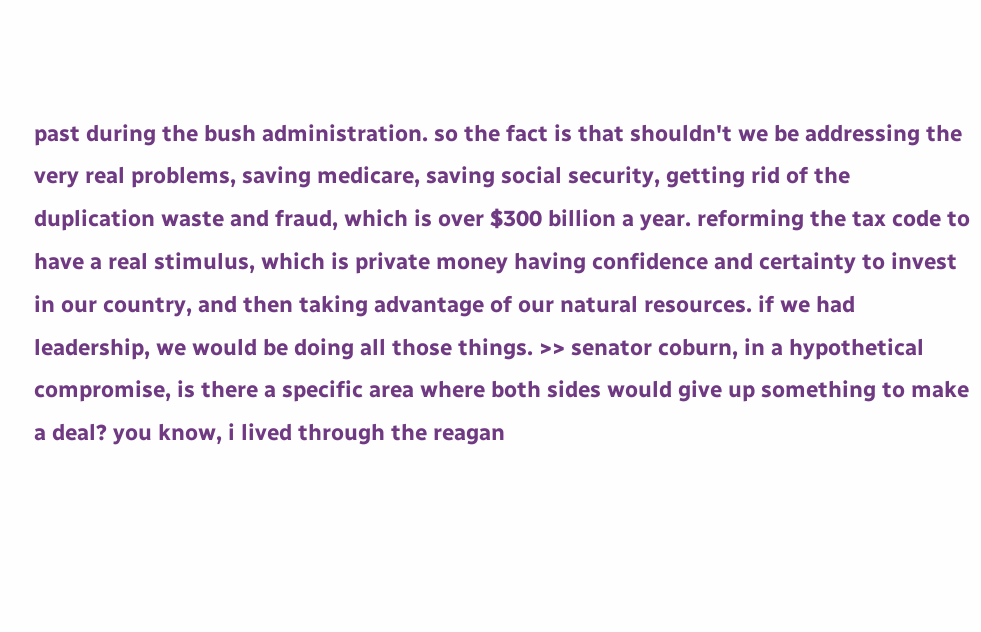past during the bush administration. so the fact is that shouldn't we be addressing the very real problems, saving medicare, saving social security, getting rid of the duplication waste and fraud, which is over $300 billion a year. reforming the tax code to have a real stimulus, which is private money having confidence and certainty to invest in our country, and then taking advantage of our natural resources. if we had leadership, we would be doing all those things. >> senator coburn, in a hypothetical compromise, is there a specific area where both sides would give up something to make a deal? you know, i lived through the reagan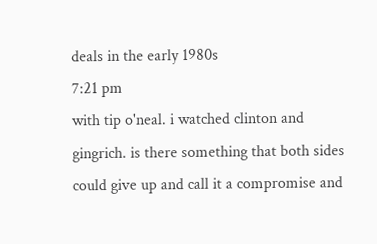deals in the early 1980s
7:21 pm
with tip o'neal. i watched clinton and gingrich. is there something that both sides could give up and call it a compromise and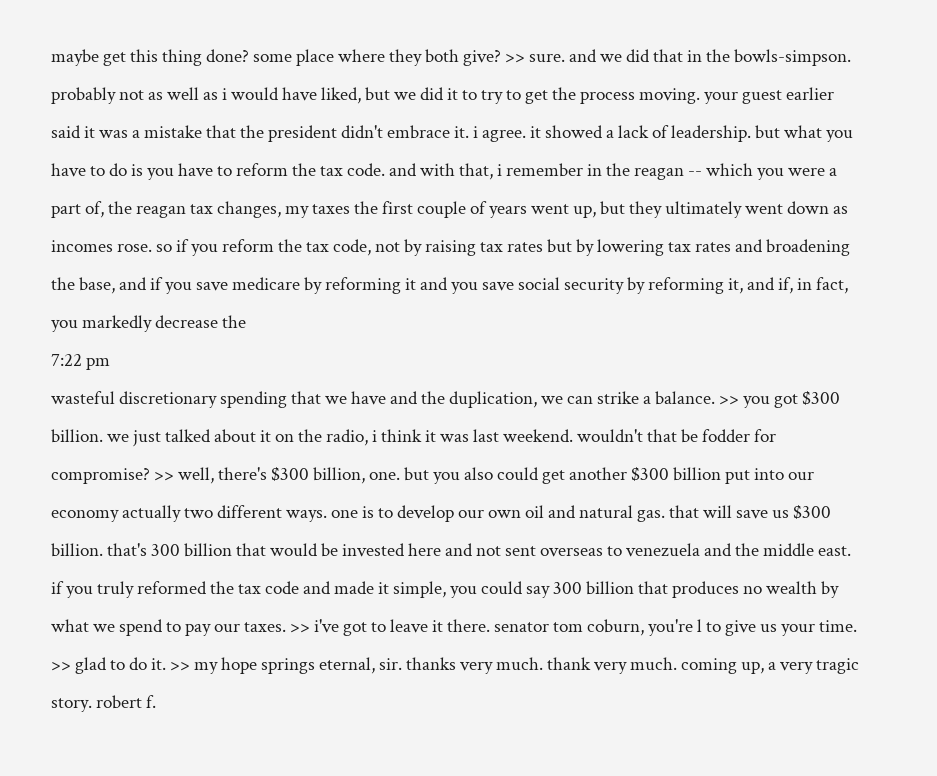maybe get this thing done? some place where they both give? >> sure. and we did that in the bowls-simpson. probably not as well as i would have liked, but we did it to try to get the process moving. your guest earlier said it was a mistake that the president didn't embrace it. i agree. it showed a lack of leadership. but what you have to do is you have to reform the tax code. and with that, i remember in the reagan -- which you were a part of, the reagan tax changes, my taxes the first couple of years went up, but they ultimately went down as incomes rose. so if you reform the tax code, not by raising tax rates but by lowering tax rates and broadening the base, and if you save medicare by reforming it and you save social security by reforming it, and if, in fact, you markedly decrease the
7:22 pm
wasteful discretionary spending that we have and the duplication, we can strike a balance. >> you got $300 billion. we just talked about it on the radio, i think it was last weekend. wouldn't that be fodder for compromise? >> well, there's $300 billion, one. but you also could get another $300 billion put into our economy actually two different ways. one is to develop our own oil and natural gas. that will save us $300 billion. that's 300 billion that would be invested here and not sent overseas to venezuela and the middle east. if you truly reformed the tax code and made it simple, you could say 300 billion that produces no wealth by what we spend to pay our taxes. >> i've got to leave it there. senator tom coburn, you're l to give us your time. >> glad to do it. >> my hope springs eternal, sir. thanks very much. thank very much. coming up, a very tragic story. robert f.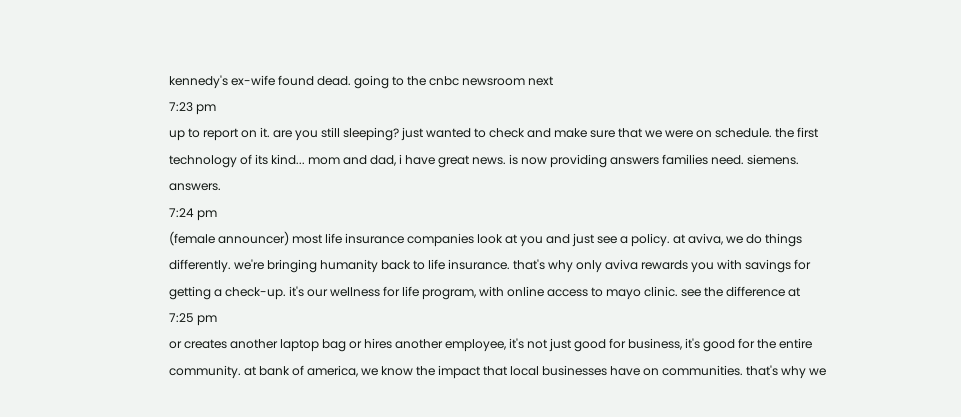kennedy's ex-wife found dead. going to the cnbc newsroom next
7:23 pm
up to report on it. are you still sleeping? just wanted to check and make sure that we were on schedule. the first technology of its kind... mom and dad, i have great news. is now providing answers families need. siemens. answers.
7:24 pm
(female announcer) most life insurance companies look at you and just see a policy. at aviva, we do things differently. we're bringing humanity back to life insurance. that's why only aviva rewards you with savings for getting a check-up. it's our wellness for life program, with online access to mayo clinic. see the difference at
7:25 pm
or creates another laptop bag or hires another employee, it's not just good for business, it's good for the entire community. at bank of america, we know the impact that local businesses have on communities. that's why we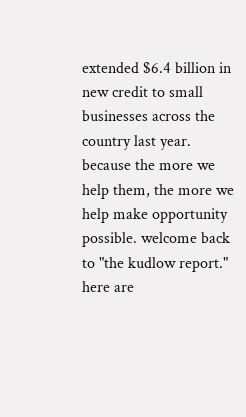extended $6.4 billion in new credit to small businesses across the country last year. because the more we help them, the more we help make opportunity possible. welcome back to "the kudlow report." here are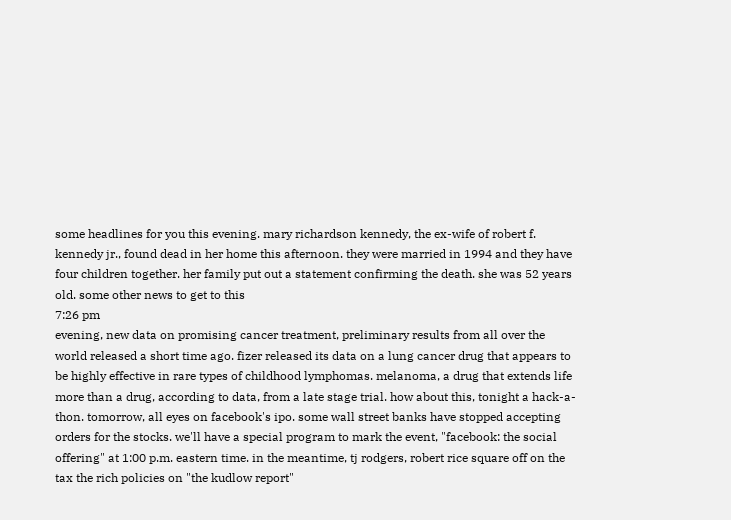some headlines for you this evening. mary richardson kennedy, the ex-wife of robert f. kennedy jr., found dead in her home this afternoon. they were married in 1994 and they have four children together. her family put out a statement confirming the death. she was 52 years old. some other news to get to this
7:26 pm
evening, new data on promising cancer treatment, preliminary results from all over the world released a short time ago. fizer released its data on a lung cancer drug that appears to be highly effective in rare types of childhood lymphomas. melanoma, a drug that extends life more than a drug, according to data, from a late stage trial. how about this, tonight a hack-a-thon. tomorrow, all eyes on facebook's ipo. some wall street banks have stopped accepting orders for the stocks. we'll have a special program to mark the event, "facebook: the social offering" at 1:00 p.m. eastern time. in the meantime, tj rodgers, robert rice square off on the tax the rich policies on "the kudlow report"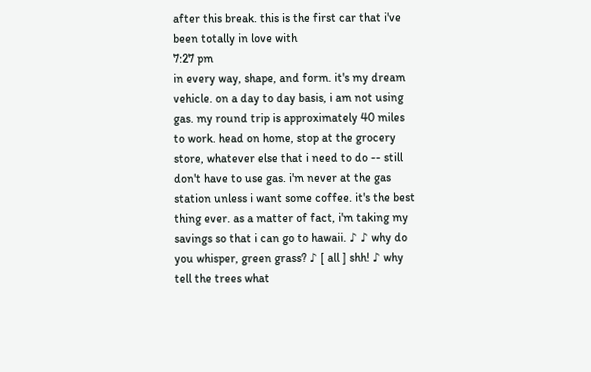after this break. this is the first car that i've been totally in love with
7:27 pm
in every way, shape, and form. it's my dream vehicle. on a day to day basis, i am not using gas. my round trip is approximately 40 miles to work. head on home, stop at the grocery store, whatever else that i need to do -- still don't have to use gas. i'm never at the gas station unless i want some coffee. it's the best thing ever. as a matter of fact, i'm taking my savings so that i can go to hawaii. ♪ ♪ why do you whisper, green grass? ♪ [ all ] shh! ♪ why tell the trees what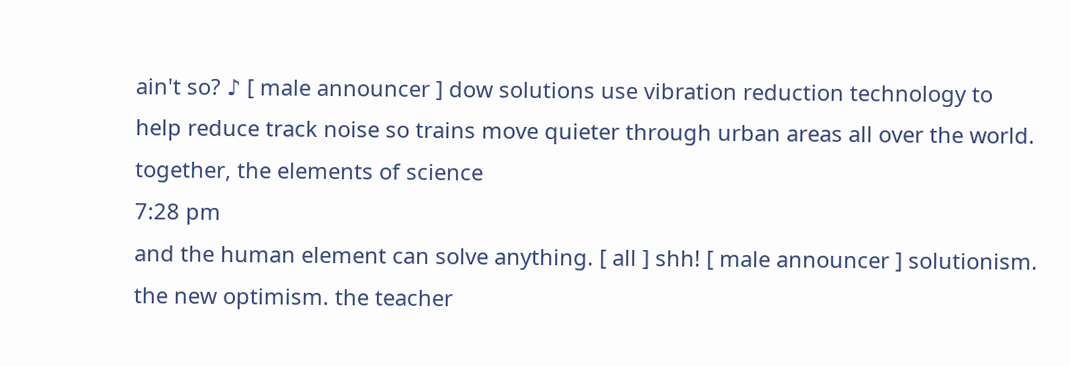ain't so? ♪ [ male announcer ] dow solutions use vibration reduction technology to help reduce track noise so trains move quieter through urban areas all over the world. together, the elements of science
7:28 pm
and the human element can solve anything. [ all ] shh! [ male announcer ] solutionism. the new optimism. the teacher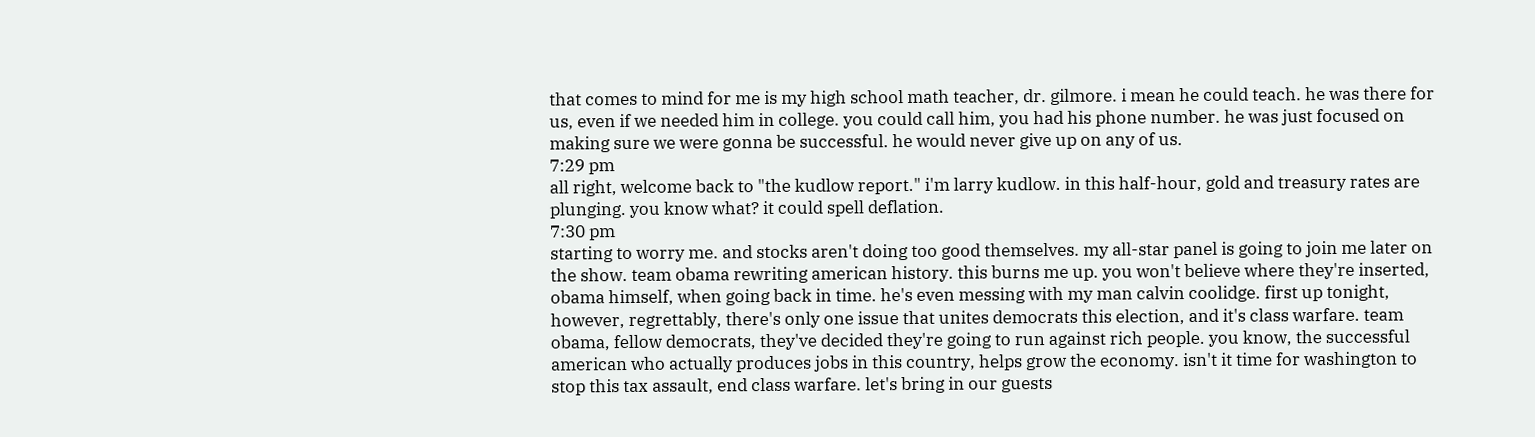that comes to mind for me is my high school math teacher, dr. gilmore. i mean he could teach. he was there for us, even if we needed him in college. you could call him, you had his phone number. he was just focused on making sure we were gonna be successful. he would never give up on any of us.
7:29 pm
all right, welcome back to "the kudlow report." i'm larry kudlow. in this half-hour, gold and treasury rates are plunging. you know what? it could spell deflation.
7:30 pm
starting to worry me. and stocks aren't doing too good themselves. my all-star panel is going to join me later on the show. team obama rewriting american history. this burns me up. you won't believe where they're inserted, obama himself, when going back in time. he's even messing with my man calvin coolidge. first up tonight, however, regrettably, there's only one issue that unites democrats this election, and it's class warfare. team obama, fellow democrats, they've decided they're going to run against rich people. you know, the successful american who actually produces jobs in this country, helps grow the economy. isn't it time for washington to stop this tax assault, end class warfare. let's bring in our guests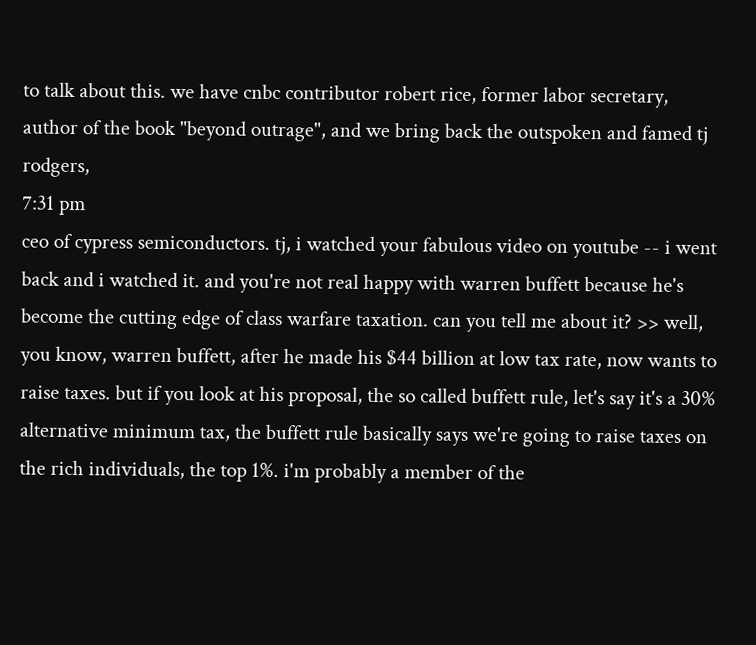to talk about this. we have cnbc contributor robert rice, former labor secretary, author of the book "beyond outrage", and we bring back the outspoken and famed tj rodgers,
7:31 pm
ceo of cypress semiconductors. tj, i watched your fabulous video on youtube -- i went back and i watched it. and you're not real happy with warren buffett because he's become the cutting edge of class warfare taxation. can you tell me about it? >> well, you know, warren buffett, after he made his $44 billion at low tax rate, now wants to raise taxes. but if you look at his proposal, the so called buffett rule, let's say it's a 30% alternative minimum tax, the buffett rule basically says we're going to raise taxes on the rich individuals, the top 1%. i'm probably a member of the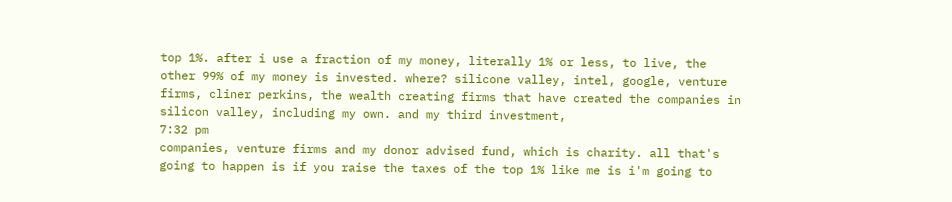top 1%. after i use a fraction of my money, literally 1% or less, to live, the other 99% of my money is invested. where? silicone valley, intel, google, venture firms, cliner perkins, the wealth creating firms that have created the companies in silicon valley, including my own. and my third investment,
7:32 pm
companies, venture firms and my donor advised fund, which is charity. all that's going to happen is if you raise the taxes of the top 1% like me is i'm going to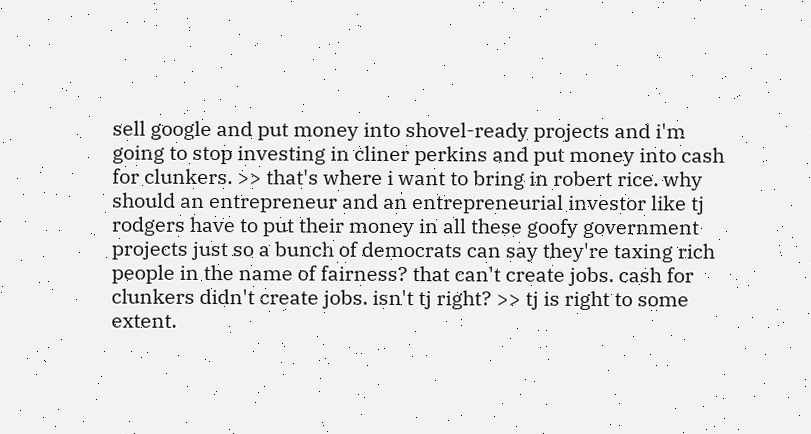sell google and put money into shovel-ready projects and i'm going to stop investing in cliner perkins and put money into cash for clunkers. >> that's where i want to bring in robert rice. why should an entrepreneur and an entrepreneurial investor like tj rodgers have to put their money in all these goofy government projects just so a bunch of democrats can say they're taxing rich people in the name of fairness? that can't create jobs. cash for clunkers didn't create jobs. isn't tj right? >> tj is right to some extent.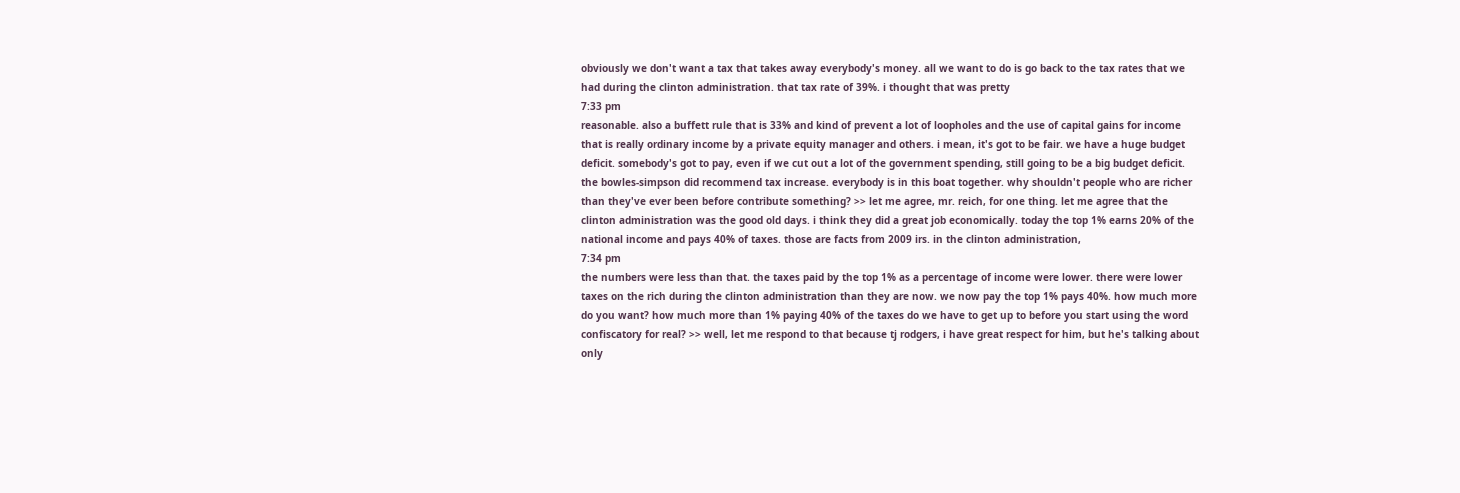obviously we don't want a tax that takes away everybody's money. all we want to do is go back to the tax rates that we had during the clinton administration. that tax rate of 39%. i thought that was pretty
7:33 pm
reasonable. also a buffett rule that is 33% and kind of prevent a lot of loopholes and the use of capital gains for income that is really ordinary income by a private equity manager and others. i mean, it's got to be fair. we have a huge budget deficit. somebody's got to pay, even if we cut out a lot of the government spending, still going to be a big budget deficit. the bowles-simpson did recommend tax increase. everybody is in this boat together. why shouldn't people who are richer than they've ever been before contribute something? >> let me agree, mr. reich, for one thing. let me agree that the clinton administration was the good old days. i think they did a great job economically. today the top 1% earns 20% of the national income and pays 40% of taxes. those are facts from 2009 irs. in the clinton administration,
7:34 pm
the numbers were less than that. the taxes paid by the top 1% as a percentage of income were lower. there were lower taxes on the rich during the clinton administration than they are now. we now pay the top 1% pays 40%. how much more do you want? how much more than 1% paying 40% of the taxes do we have to get up to before you start using the word confiscatory for real? >> well, let me respond to that because tj rodgers, i have great respect for him, but he's talking about only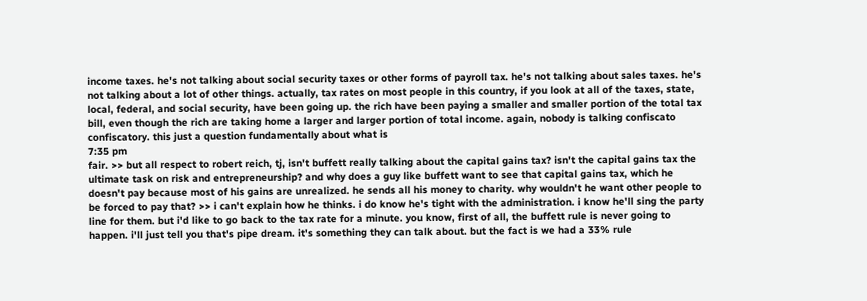income taxes. he's not talking about social security taxes or other forms of payroll tax. he's not talking about sales taxes. he's not talking about a lot of other things. actually, tax rates on most people in this country, if you look at all of the taxes, state, local, federal, and social security, have been going up. the rich have been paying a smaller and smaller portion of the total tax bill, even though the rich are taking home a larger and larger portion of total income. again, nobody is talking confiscato confiscatory. this just a question fundamentally about what is
7:35 pm
fair. >> but all respect to robert reich, tj, isn't buffett really talking about the capital gains tax? isn't the capital gains tax the ultimate task on risk and entrepreneurship? and why does a guy like buffett want to see that capital gains tax, which he doesn't pay because most of his gains are unrealized. he sends all his money to charity. why wouldn't he want other people to be forced to pay that? >> i can't explain how he thinks. i do know he's tight with the administration. i know he'll sing the party line for them. but i'd like to go back to the tax rate for a minute. you know, first of all, the buffett rule is never going to happen. i'll just tell you that's pipe dream. it's something they can talk about. but the fact is we had a 33% rule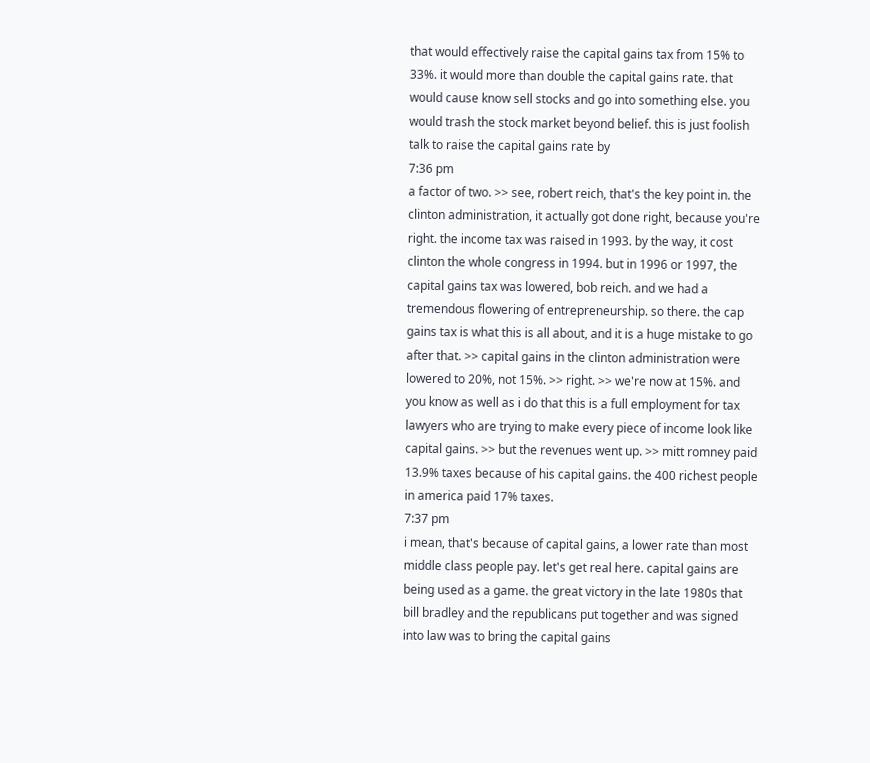that would effectively raise the capital gains tax from 15% to 33%. it would more than double the capital gains rate. that would cause know sell stocks and go into something else. you would trash the stock market beyond belief. this is just foolish talk to raise the capital gains rate by
7:36 pm
a factor of two. >> see, robert reich, that's the key point in. the clinton administration, it actually got done right, because you're right. the income tax was raised in 1993. by the way, it cost clinton the whole congress in 1994. but in 1996 or 1997, the capital gains tax was lowered, bob reich. and we had a tremendous flowering of entrepreneurship. so there. the cap gains tax is what this is all about, and it is a huge mistake to go after that. >> capital gains in the clinton administration were lowered to 20%, not 15%. >> right. >> we're now at 15%. and you know as well as i do that this is a full employment for tax lawyers who are trying to make every piece of income look like capital gains. >> but the revenues went up. >> mitt romney paid 13.9% taxes because of his capital gains. the 400 richest people in america paid 17% taxes.
7:37 pm
i mean, that's because of capital gains, a lower rate than most middle class people pay. let's get real here. capital gains are being used as a game. the great victory in the late 1980s that bill bradley and the republicans put together and was signed into law was to bring the capital gains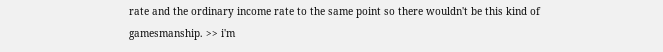rate and the ordinary income rate to the same point so there wouldn't be this kind of gamesmanship. >> i'm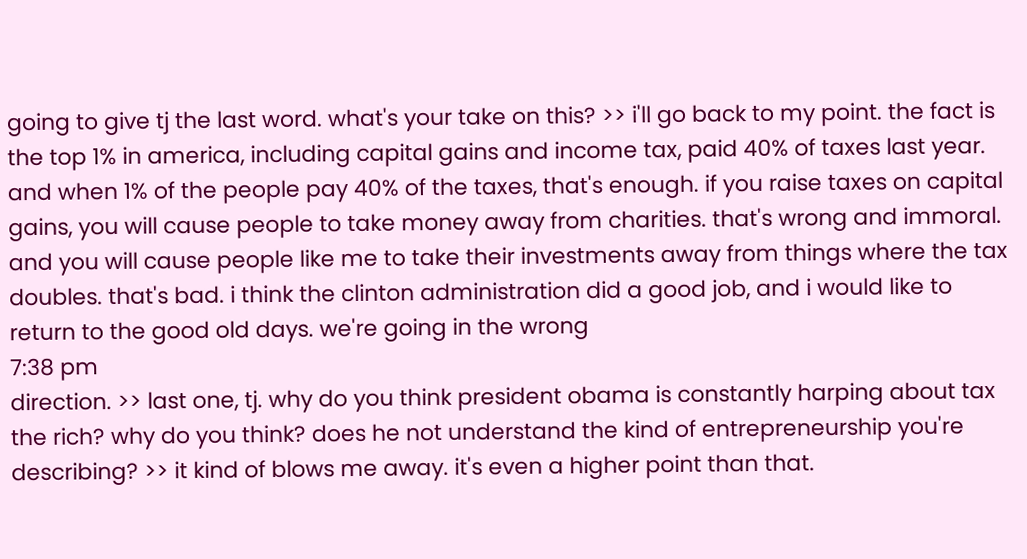going to give tj the last word. what's your take on this? >> i'll go back to my point. the fact is the top 1% in america, including capital gains and income tax, paid 40% of taxes last year. and when 1% of the people pay 40% of the taxes, that's enough. if you raise taxes on capital gains, you will cause people to take money away from charities. that's wrong and immoral. and you will cause people like me to take their investments away from things where the tax doubles. that's bad. i think the clinton administration did a good job, and i would like to return to the good old days. we're going in the wrong
7:38 pm
direction. >> last one, tj. why do you think president obama is constantly harping about tax the rich? why do you think? does he not understand the kind of entrepreneurship you're describing? >> it kind of blows me away. it's even a higher point than that.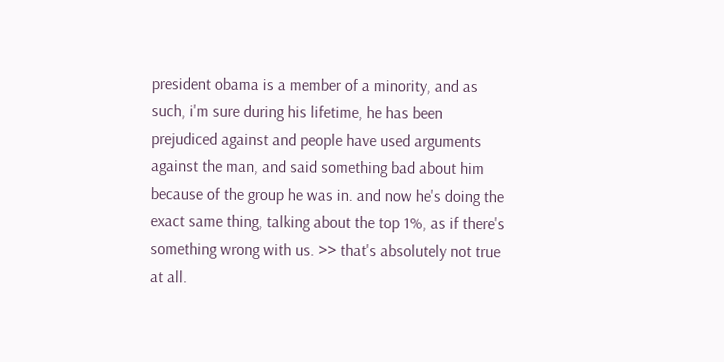president obama is a member of a minority, and as such, i'm sure during his lifetime, he has been prejudiced against and people have used arguments against the man, and said something bad about him because of the group he was in. and now he's doing the exact same thing, talking about the top 1%, as if there's something wrong with us. >> that's absolutely not true at all.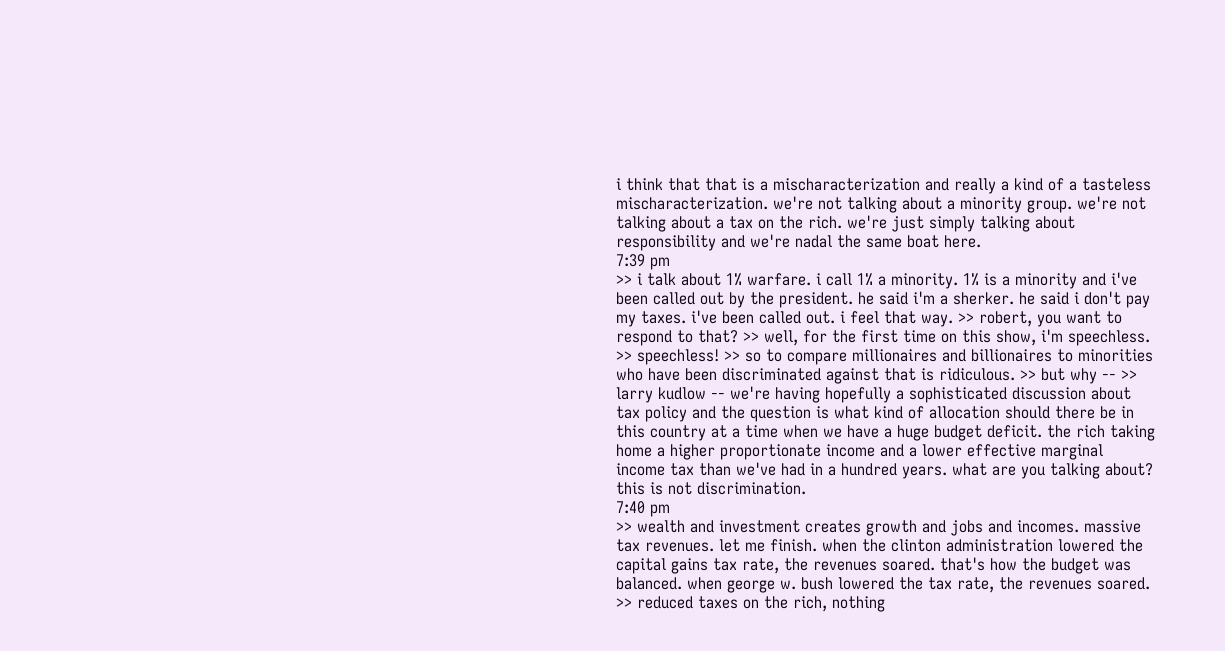i think that that is a mischaracterization and really a kind of a tasteless mischaracterization. we're not talking about a minority group. we're not talking about a tax on the rich. we're just simply talking about responsibility and we're nadal the same boat here.
7:39 pm
>> i talk about 1% warfare. i call 1% a minority. 1% is a minority and i've been called out by the president. he said i'm a sherker. he said i don't pay my taxes. i've been called out. i feel that way. >> robert, you want to respond to that? >> well, for the first time on this show, i'm speechless. >> speechless! >> so to compare millionaires and billionaires to minorities who have been discriminated against that is ridiculous. >> but why -- >> larry kudlow -- we're having hopefully a sophisticated discussion about tax policy and the question is what kind of allocation should there be in this country at a time when we have a huge budget deficit. the rich taking home a higher proportionate income and a lower effective marginal income tax than we've had in a hundred years. what are you talking about? this is not discrimination.
7:40 pm
>> wealth and investment creates growth and jobs and incomes. massive tax revenues. let me finish. when the clinton administration lowered the capital gains tax rate, the revenues soared. that's how the budget was balanced. when george w. bush lowered the tax rate, the revenues soared. >> reduced taxes on the rich, nothing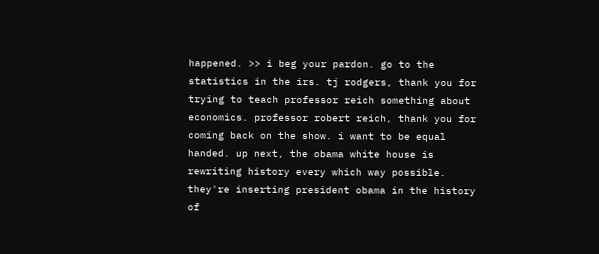happened. >> i beg your pardon. go to the statistics in the irs. tj rodgers, thank you for trying to teach professor reich something about economics. professor robert reich, thank you for coming back on the show. i want to be equal handed. up next, the obama white house is rewriting history every which way possible. they're inserting president obama in the history of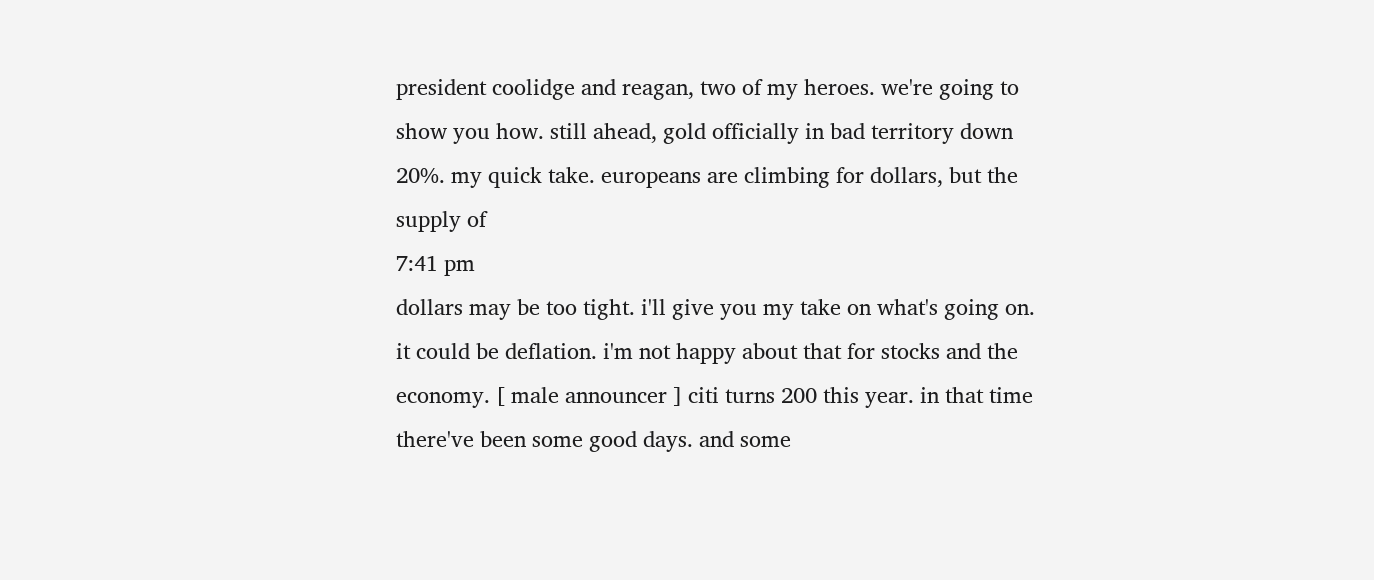president coolidge and reagan, two of my heroes. we're going to show you how. still ahead, gold officially in bad territory down 20%. my quick take. europeans are climbing for dollars, but the supply of
7:41 pm
dollars may be too tight. i'll give you my take on what's going on. it could be deflation. i'm not happy about that for stocks and the economy. [ male announcer ] citi turns 200 this year. in that time there've been some good days. and some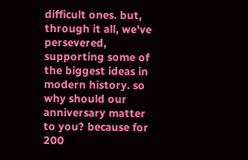difficult ones. but, through it all, we've persevered, supporting some of the biggest ideas in modern history. so why should our anniversary matter to you? because for 200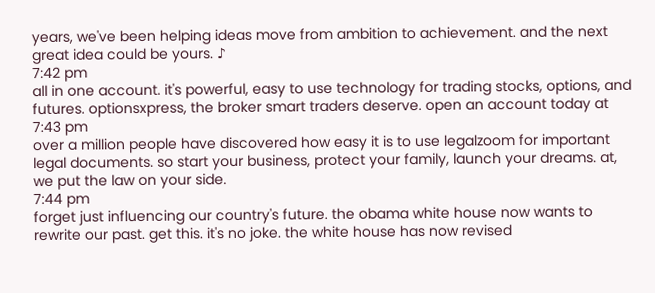years, we've been helping ideas move from ambition to achievement. and the next great idea could be yours. ♪
7:42 pm
all in one account. it's powerful, easy to use technology for trading stocks, options, and futures. optionsxpress, the broker smart traders deserve. open an account today at
7:43 pm
over a million people have discovered how easy it is to use legalzoom for important legal documents. so start your business, protect your family, launch your dreams. at, we put the law on your side.
7:44 pm
forget just influencing our country's future. the obama white house now wants to rewrite our past. get this. it's no joke. the white house has now revised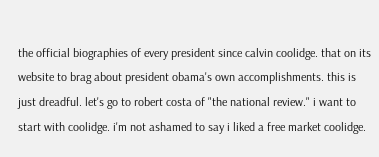the official biographies of every president since calvin coolidge. that on its website to brag about president obama's own accomplishments. this is just dreadful. let's go to robert costa of "the national review." i want to start with coolidge. i'm not ashamed to say i liked a free market coolidge.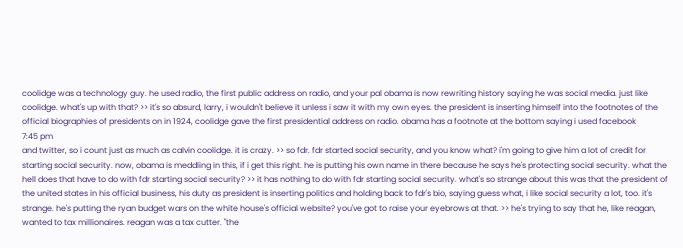coolidge was a technology guy. he used radio, the first public address on radio, and your pal obama is now rewriting history saying he was social media. just like coolidge. what's up with that? >> it's so absurd, larry, i wouldn't believe it unless i saw it with my own eyes. the president is inserting himself into the footnotes of the official biographies of presidents on in 1924, coolidge gave the first presidential address on radio. obama has a footnote at the bottom saying i used facebook
7:45 pm
and twitter, so i count just as much as calvin coolidge. it is crazy. >> so fdr. fdr started social security, and you know what? i'm going to give him a lot of credit for starting social security. now, obama is meddling in this, if i get this right. he is putting his own name in there because he says he's protecting social security. what the hell does that have to do with fdr starting social security? >> it has nothing to do with fdr starting social security. what's so strange about this was that the president of the united states in his official business, his duty as president is inserting politics and holding back to fdr's bio, saying guess what, i like social security a lot, too. it's strange. he's putting the ryan budget wars on the white house's official website? you've got to raise your eyebrows at that. >> he's trying to say that he, like reagan, wanted to tax millionaires. reagan was a tax cutter. "the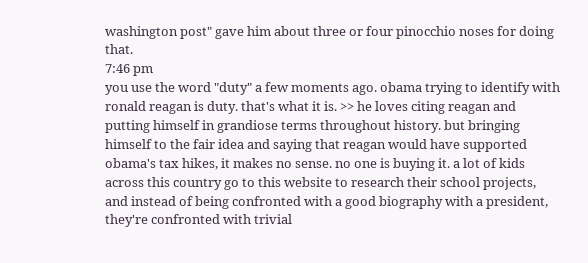washington post" gave him about three or four pinocchio noses for doing that.
7:46 pm
you use the word "duty" a few moments ago. obama trying to identify with ronald reagan is duty. that's what it is. >> he loves citing reagan and putting himself in grandiose terms throughout history. but bringing himself to the fair idea and saying that reagan would have supported obama's tax hikes, it makes no sense. no one is buying it. a lot of kids across this country go to this website to research their school projects, and instead of being confronted with a good biography with a president, they're confronted with trivial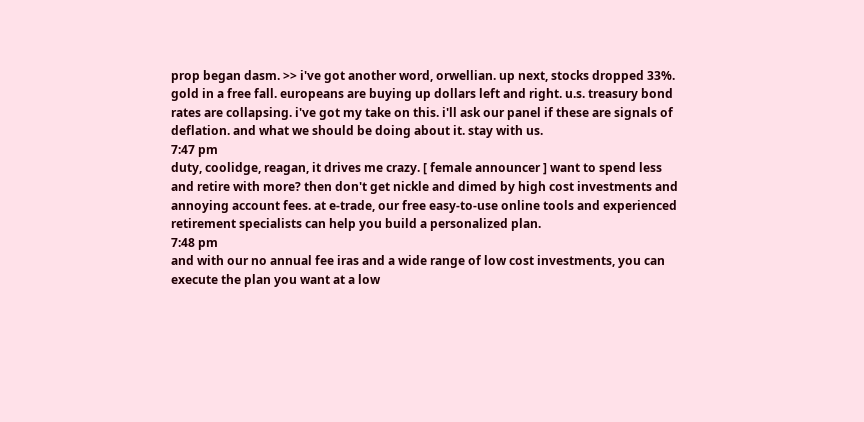prop began dasm. >> i've got another word, orwellian. up next, stocks dropped 33%. gold in a free fall. europeans are buying up dollars left and right. u.s. treasury bond rates are collapsing. i've got my take on this. i'll ask our panel if these are signals of deflation. and what we should be doing about it. stay with us.
7:47 pm
duty, coolidge, reagan, it drives me crazy. [ female announcer ] want to spend less and retire with more? then don't get nickle and dimed by high cost investments and annoying account fees. at e-trade, our free easy-to-use online tools and experienced retirement specialists can help you build a personalized plan.
7:48 pm
and with our no annual fee iras and a wide range of low cost investments, you can execute the plan you want at a low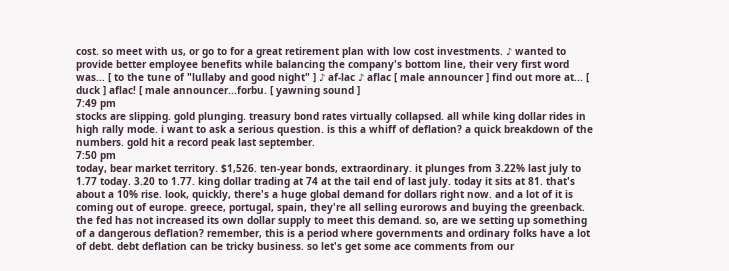cost. so meet with us, or go to for a great retirement plan with low cost investments. ♪ wanted to provide better employee benefits while balancing the company's bottom line, their very first word was... [ to the tune of "lullaby and good night" ] ♪ af-lac ♪ aflac [ male announcer ] find out more at... [ duck ] aflac! [ male announcer...forbu. [ yawning sound ]
7:49 pm
stocks are slipping. gold plunging. treasury bond rates virtually collapsed. all while king dollar rides in high rally mode. i want to ask a serious question. is this a whiff of deflation? a quick breakdown of the numbers. gold hit a record peak last september.
7:50 pm
today, bear market territory. $1,526. ten-year bonds, extraordinary. it plunges from 3.22% last july to 1.77 today. 3.20 to 1.77. king dollar trading at 74 at the tail end of last july. today it sits at 81. that's about a 10% rise. look, quickly, there's a huge global demand for dollars right now. and a lot of it is coming out of europe. greece, portugal, spain, they're all selling eurorows and buying the greenback. the fed has not increased its own dollar supply to meet this demand. so, are we setting up something of a dangerous deflation? remember, this is a period where governments and ordinary folks have a lot of debt. debt deflation can be tricky business. so let's get some ace comments from our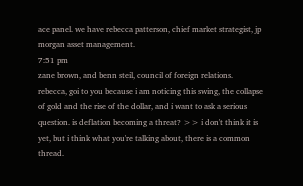ace panel. we have rebecca patterson, chief market strategist, jp morgan asset management.
7:51 pm
zane brown, and benn steil, council of foreign relations. rebecca, goi to you because i am noticing this swing, the collapse of gold and the rise of the dollar, and i want to ask a serious question. is deflation becoming a threat? >> i don't think it is yet, but i think what you're talking about, there is a common thread.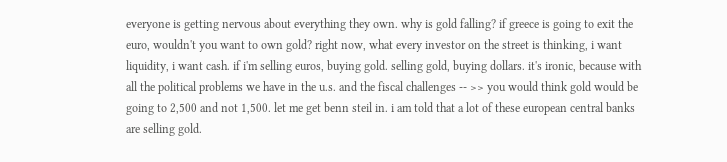everyone is getting nervous about everything they own. why is gold falling? if greece is going to exit the euro, wouldn't you want to own gold? right now, what every investor on the street is thinking, i want liquidity, i want cash. if i'm selling euros, buying gold. selling gold, buying dollars. it's ironic, because with all the political problems we have in the u.s. and the fiscal challenges -- >> you would think gold would be going to 2,500 and not 1,500. let me get benn steil in. i am told that a lot of these european central banks are selling gold.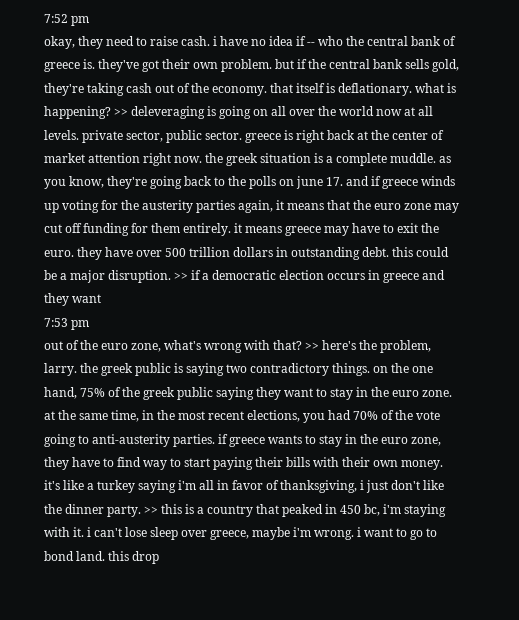7:52 pm
okay, they need to raise cash. i have no idea if -- who the central bank of greece is. they've got their own problem. but if the central bank sells gold, they're taking cash out of the economy. that itself is deflationary. what is happening? >> deleveraging is going on all over the world now at all levels. private sector, public sector. greece is right back at the center of market attention right now. the greek situation is a complete muddle. as you know, they're going back to the polls on june 17. and if greece winds up voting for the austerity parties again, it means that the euro zone may cut off funding for them entirely. it means greece may have to exit the euro. they have over 500 trillion dollars in outstanding debt. this could be a major disruption. >> if a democratic election occurs in greece and they want
7:53 pm
out of the euro zone, what's wrong with that? >> here's the problem, larry. the greek public is saying two contradictory things. on the one hand, 75% of the greek public saying they want to stay in the euro zone. at the same time, in the most recent elections, you had 70% of the vote going to anti-austerity parties. if greece wants to stay in the euro zone, they have to find way to start paying their bills with their own money. it's like a turkey saying i'm all in favor of thanksgiving, i just don't like the dinner party. >> this is a country that peaked in 450 bc, i'm staying with it. i can't lose sleep over greece, maybe i'm wrong. i want to go to bond land. this drop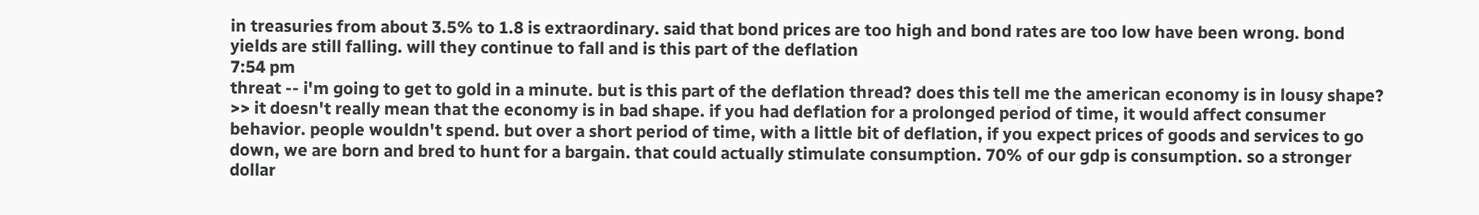in treasuries from about 3.5% to 1.8 is extraordinary. said that bond prices are too high and bond rates are too low have been wrong. bond yields are still falling. will they continue to fall and is this part of the deflation
7:54 pm
threat -- i'm going to get to gold in a minute. but is this part of the deflation thread? does this tell me the american economy is in lousy shape? >> it doesn't really mean that the economy is in bad shape. if you had deflation for a prolonged period of time, it would affect consumer behavior. people wouldn't spend. but over a short period of time, with a little bit of deflation, if you expect prices of goods and services to go down, we are born and bred to hunt for a bargain. that could actually stimulate consumption. 70% of our gdp is consumption. so a stronger dollar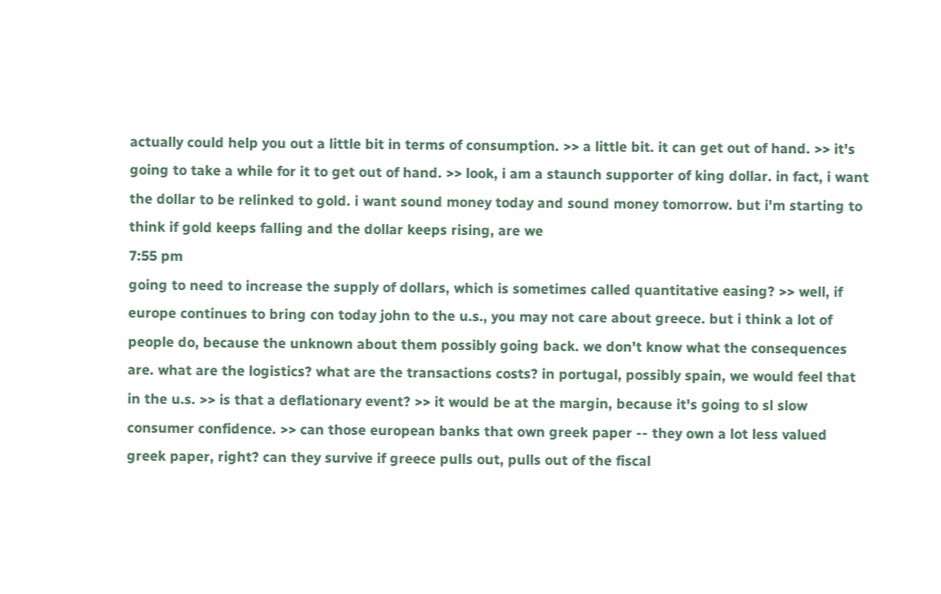actually could help you out a little bit in terms of consumption. >> a little bit. it can get out of hand. >> it's going to take a while for it to get out of hand. >> look, i am a staunch supporter of king dollar. in fact, i want the dollar to be relinked to gold. i want sound money today and sound money tomorrow. but i'm starting to think if gold keeps falling and the dollar keeps rising, are we
7:55 pm
going to need to increase the supply of dollars, which is sometimes called quantitative easing? >> well, if europe continues to bring con today john to the u.s., you may not care about greece. but i think a lot of people do, because the unknown about them possibly going back. we don't know what the consequences are. what are the logistics? what are the transactions costs? in portugal, possibly spain, we would feel that in the u.s. >> is that a deflationary event? >> it would be at the margin, because it's going to sl slow consumer confidence. >> can those european banks that own greek paper -- they own a lot less valued greek paper, right? can they survive if greece pulls out, pulls out of the fiscal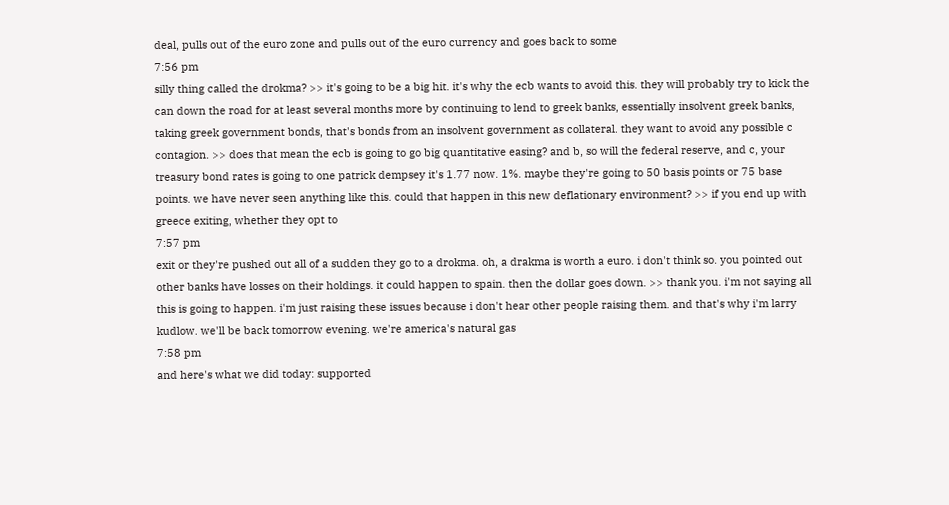deal, pulls out of the euro zone and pulls out of the euro currency and goes back to some
7:56 pm
silly thing called the drokma? >> it's going to be a big hit. it's why the ecb wants to avoid this. they will probably try to kick the can down the road for at least several months more by continuing to lend to greek banks, essentially insolvent greek banks, taking greek government bonds, that's bonds from an insolvent government as collateral. they want to avoid any possible c contagion. >> does that mean the ecb is going to go big quantitative easing? and b, so will the federal reserve, and c, your treasury bond rates is going to one patrick dempsey it's 1.77 now. 1%. maybe they're going to 50 basis points or 75 base points. we have never seen anything like this. could that happen in this new deflationary environment? >> if you end up with greece exiting, whether they opt to
7:57 pm
exit or they're pushed out all of a sudden they go to a drokma. oh, a drakma is worth a euro. i don't think so. you pointed out other banks have losses on their holdings. it could happen to spain. then the dollar goes down. >> thank you. i'm not saying all this is going to happen. i'm just raising these issues because i don't hear other people raising them. and that's why i'm larry kudlow. we'll be back tomorrow evening. we're america's natural gas
7:58 pm
and here's what we did today: supported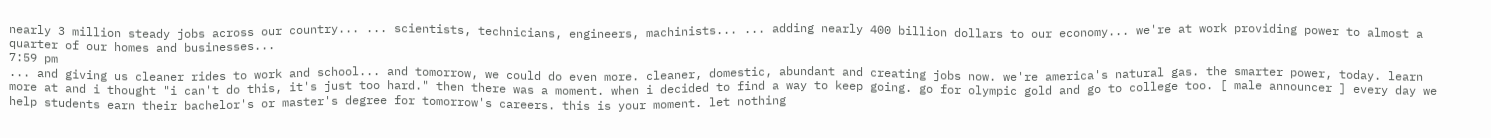nearly 3 million steady jobs across our country... ... scientists, technicians, engineers, machinists... ... adding nearly 400 billion dollars to our economy... we're at work providing power to almost a quarter of our homes and businesses...
7:59 pm
... and giving us cleaner rides to work and school... and tomorrow, we could do even more. cleaner, domestic, abundant and creating jobs now. we're america's natural gas. the smarter power, today. learn more at and i thought "i can't do this, it's just too hard." then there was a moment. when i decided to find a way to keep going. go for olympic gold and go to college too. [ male announcer ] every day we help students earn their bachelor's or master's degree for tomorrow's careers. this is your moment. let nothing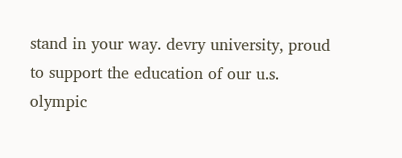stand in your way. devry university, proud to support the education of our u.s. olympic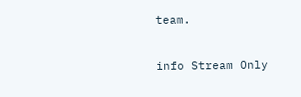team.


info Stream Only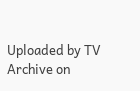Uploaded by TV Archive on